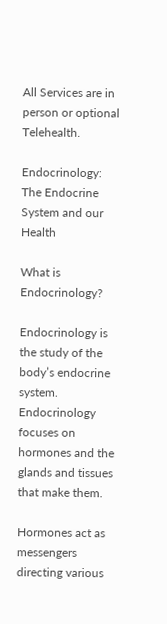All Services are in person or optional Telehealth.

Endocrinology: The Endocrine System and our Health

What is Endocrinology?

Endocrinology is the study of the body’s endocrine system. Endocrinology focuses on hormones and the glands and tissues that make them.

Hormones act as messengers directing various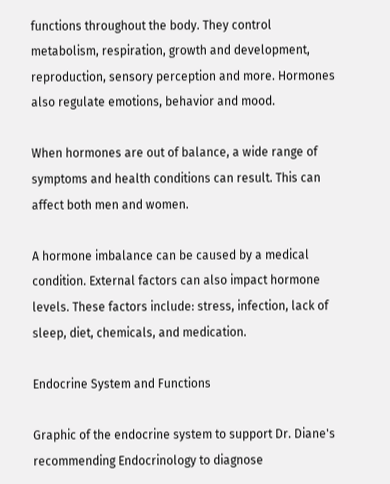functions throughout the body. They control metabolism, respiration, growth and development, reproduction, sensory perception and more. Hormones also regulate emotions, behavior and mood.

When hormones are out of balance, a wide range of symptoms and health conditions can result. This can affect both men and women.

A hormone imbalance can be caused by a medical condition. External factors can also impact hormone levels. These factors include: stress, infection, lack of sleep, diet, chemicals, and medication.

Endocrine System and Functions

Graphic of the endocrine system to support Dr. Diane's recommending Endocrinology to diagnose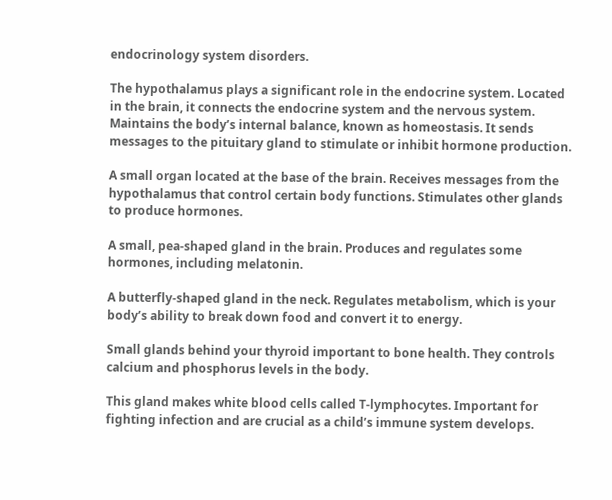endocrinology system disorders.

The hypothalamus plays a significant role in the endocrine system. Located in the brain, it connects the endocrine system and the nervous system. Maintains the body’s internal balance, known as homeostasis. It sends messages to the pituitary gland to stimulate or inhibit hormone production.

A small organ located at the base of the brain. Receives messages from the hypothalamus that control certain body functions. Stimulates other glands to produce hormones.

A small, pea-shaped gland in the brain. Produces and regulates some hormones, including melatonin.

A butterfly-shaped gland in the neck. Regulates metabolism, which is your body’s ability to break down food and convert it to energy.

Small glands behind your thyroid important to bone health. They controls calcium and phosphorus levels in the body.

This gland makes white blood cells called T-lymphocytes. Important for fighting infection and are crucial as a child’s immune system develops.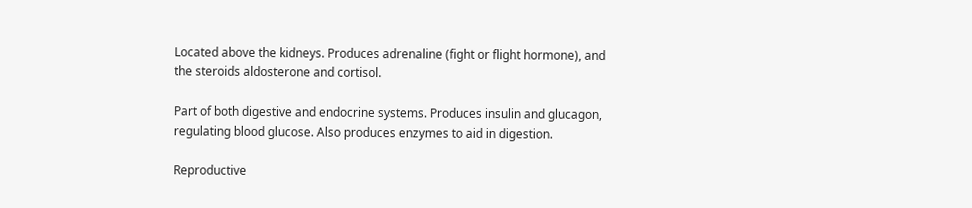Located above the kidneys. Produces adrenaline (fight or flight hormone), and the steroids aldosterone and cortisol.

Part of both digestive and endocrine systems. Produces insulin and glucagon, regulating blood glucose. Also produces enzymes to aid in digestion.

Reproductive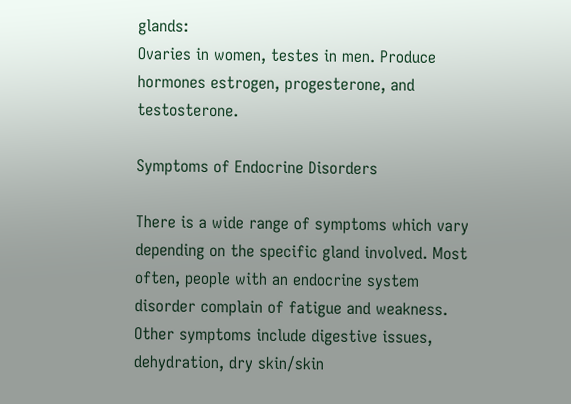glands:
Ovaries in women, testes in men. Produce hormones estrogen, progesterone, and testosterone.

Symptoms of Endocrine Disorders

There is a wide range of symptoms which vary depending on the specific gland involved. Most often, people with an endocrine system disorder complain of fatigue and weakness. Other symptoms include digestive issues, dehydration, dry skin/skin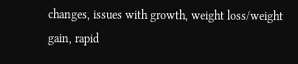changes, issues with growth, weight loss/weight gain, rapid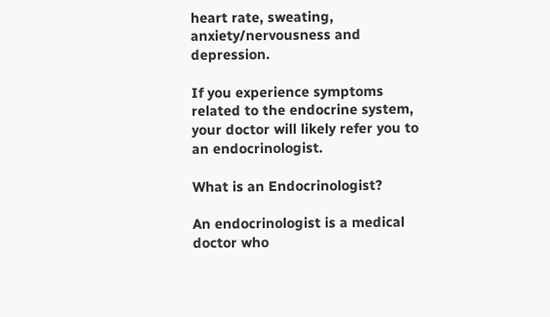heart rate, sweating, anxiety/nervousness and depression.

If you experience symptoms related to the endocrine system, your doctor will likely refer you to an endocrinologist.

What is an Endocrinologist?

An endocrinologist is a medical doctor who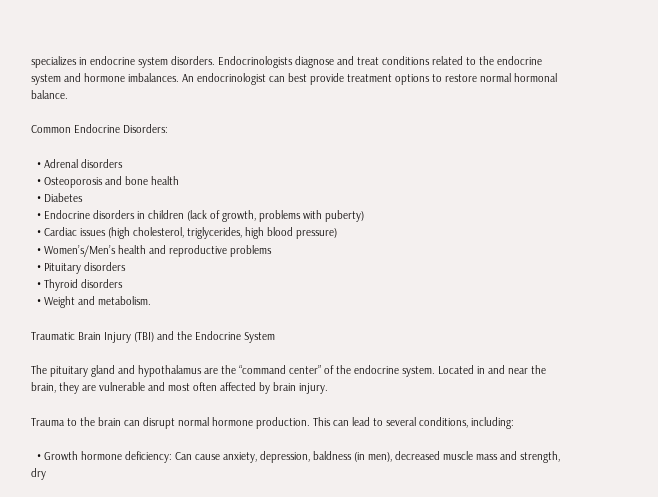specializes in endocrine system disorders. Endocrinologists diagnose and treat conditions related to the endocrine system and hormone imbalances. An endocrinologist can best provide treatment options to restore normal hormonal balance.

Common Endocrine Disorders:

  • Adrenal disorders
  • Osteoporosis and bone health
  • Diabetes
  • Endocrine disorders in children (lack of growth, problems with puberty)
  • Cardiac issues (high cholesterol, triglycerides, high blood pressure)
  • Women’s/Men’s health and reproductive problems
  • Pituitary disorders
  • Thyroid disorders
  • Weight and metabolism.

Traumatic Brain Injury (TBI) and the Endocrine System

The pituitary gland and hypothalamus are the “command center” of the endocrine system. Located in and near the brain, they are vulnerable and most often affected by brain injury.

Trauma to the brain can disrupt normal hormone production. This can lead to several conditions, including:

  • Growth hormone deficiency: Can cause anxiety, depression, baldness (in men), decreased muscle mass and strength, dry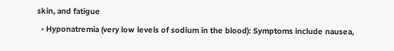skin, and fatigue
  • Hyponatremia (very low levels of sodium in the blood): Symptoms include nausea,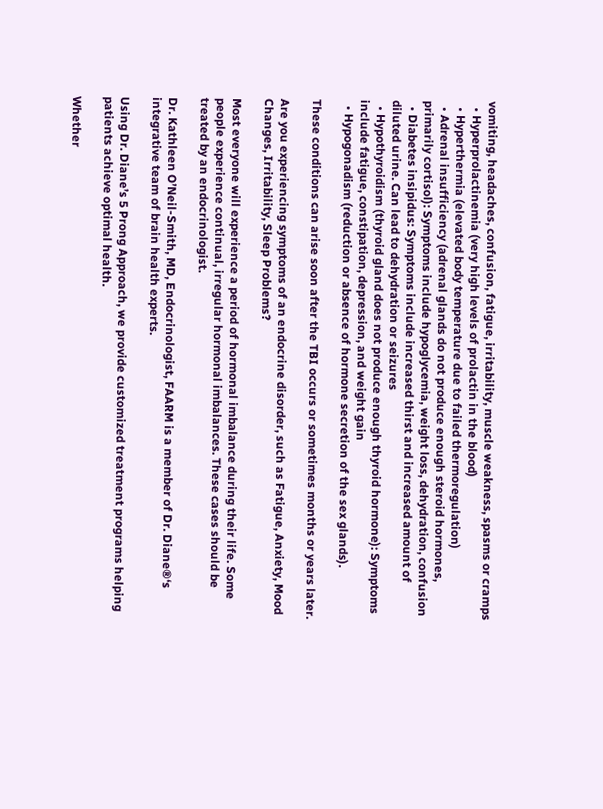vomiting, headaches, confusion, fatigue, irritability, muscle weakness, spasms or cramps
  • Hyperprolactinemia (very high levels of prolactin in the blood)
  • Hyperthermia (elevated body temperature due to failed thermoregulation)
  • Adrenal insufficiency (adrenal glands do not produce enough steroid hormones, primarily cortisol): Symptoms include hypoglycemia, weight loss, dehydration, confusion
  • Diabetes insipidus: Symptoms include increased thirst and increased amount of diluted urine. Can lead to dehydration or seizures
  • Hypothyroidism (thyroid gland does not produce enough thyroid hormone): Symptoms include fatigue, constipation, depression, and weight gain
  • Hypogonadism (reduction or absence of hormone secretion of the sex glands).

These conditions can arise soon after the TBI occurs or sometimes months or years later.

Are you experiencing symptoms of an endocrine disorder, such as Fatigue, Anxiety, Mood Changes, Irritability, Sleep Problems?

Most everyone will experience a period of hormonal imbalance during their life. Some people experience continual, irregular hormonal imbalances. These cases should be treated by an endocrinologist.

Dr. Kathleen O’Neil-Smith, MD, Endocrinologist, FAARM is a member of Dr. Diane®‘s integrative team of brain health experts.

Using Dr. Diane’s 5 Prong Approach, we provide customized treatment programs helping patients achieve optimal health.

Whether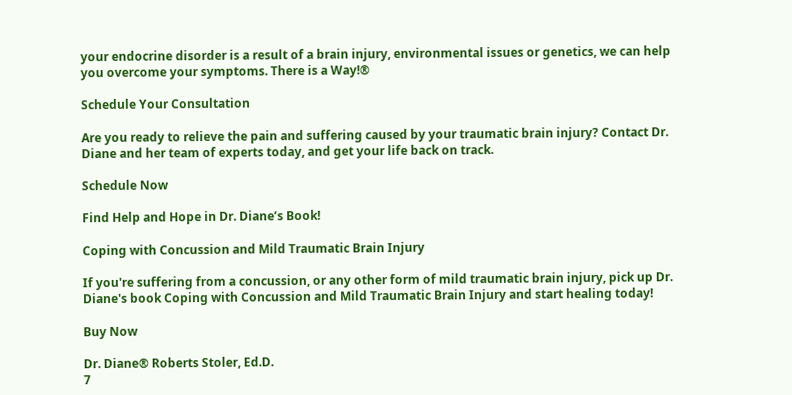your endocrine disorder is a result of a brain injury, environmental issues or genetics, we can help you overcome your symptoms. There is a Way!®

Schedule Your Consultation

Are you ready to relieve the pain and suffering caused by your traumatic brain injury? Contact Dr. Diane and her team of experts today, and get your life back on track.

Schedule Now

Find Help and Hope in Dr. Diane’s Book!

Coping with Concussion and Mild Traumatic Brain Injury

If you're suffering from a concussion, or any other form of mild traumatic brain injury, pick up Dr. Diane's book Coping with Concussion and Mild Traumatic Brain Injury and start healing today!

Buy Now

Dr. Diane® Roberts Stoler, Ed.D.
7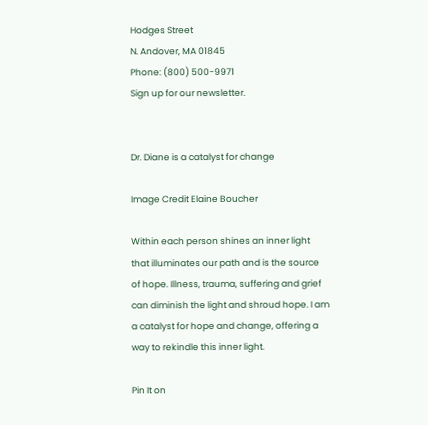Hodges Street
N. Andover, MA 01845
Phone: (800) 500-9971
Sign up for our newsletter.


Dr. Diane is a catalyst for change

Image Credit Elaine Boucher

Within each person shines an inner light that illuminates our path and is the source of hope. Illness, trauma, suffering and grief can diminish the light and shroud hope. I am a catalyst for hope and change, offering a way to rekindle this inner light.

Pin It on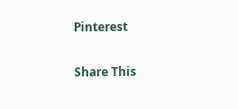Pinterest

Share This